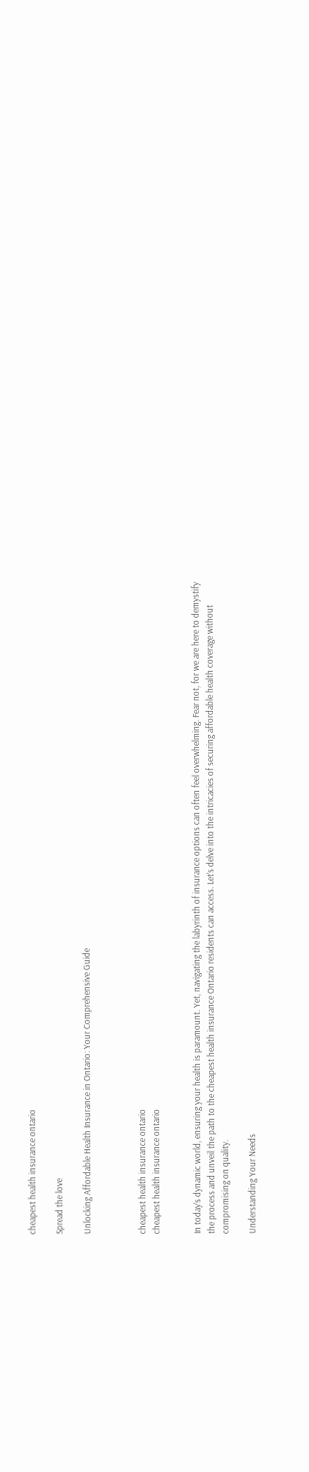cheapest health insurance ontario

Spread the love

Unlocking Affordable Health Insurance in Ontario: Your Comprehensive Guide



cheapest health insurance ontario
cheapest health insurance ontario


In today’s dynamic world, ensuring your health is paramount. Yet, navigating the labyrinth of insurance options can often feel overwhelming. Fear not, for we are here to demystify the process and unveil the path to the cheapest health insurance Ontario residents can access. Let’s delve into the intricacies of securing affordable health coverage without compromising on quality.

Understanding Your Needs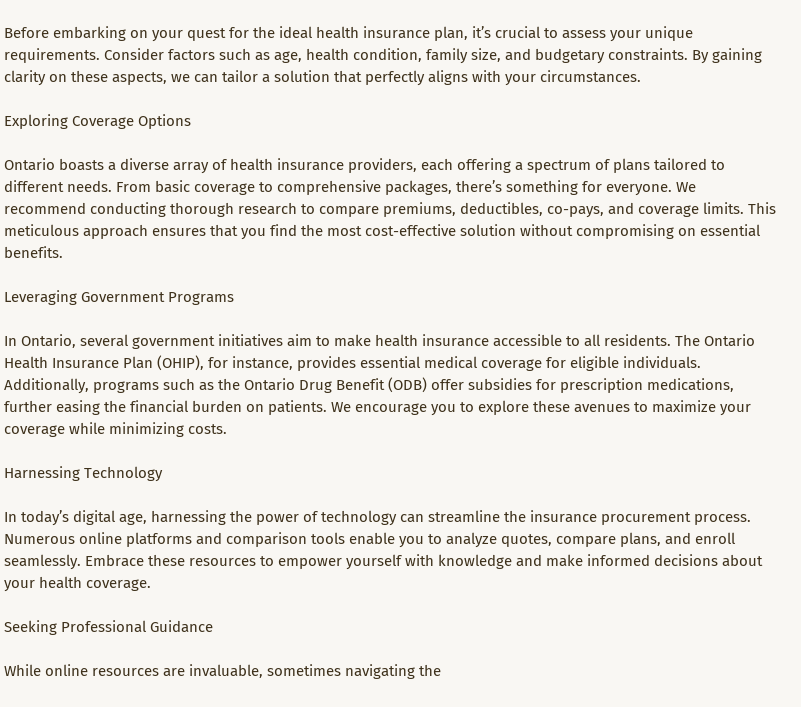Before embarking on your quest for the ideal health insurance plan, it’s crucial to assess your unique requirements. Consider factors such as age, health condition, family size, and budgetary constraints. By gaining clarity on these aspects, we can tailor a solution that perfectly aligns with your circumstances.

Exploring Coverage Options

Ontario boasts a diverse array of health insurance providers, each offering a spectrum of plans tailored to different needs. From basic coverage to comprehensive packages, there’s something for everyone. We recommend conducting thorough research to compare premiums, deductibles, co-pays, and coverage limits. This meticulous approach ensures that you find the most cost-effective solution without compromising on essential benefits.

Leveraging Government Programs

In Ontario, several government initiatives aim to make health insurance accessible to all residents. The Ontario Health Insurance Plan (OHIP), for instance, provides essential medical coverage for eligible individuals. Additionally, programs such as the Ontario Drug Benefit (ODB) offer subsidies for prescription medications, further easing the financial burden on patients. We encourage you to explore these avenues to maximize your coverage while minimizing costs.

Harnessing Technology

In today’s digital age, harnessing the power of technology can streamline the insurance procurement process. Numerous online platforms and comparison tools enable you to analyze quotes, compare plans, and enroll seamlessly. Embrace these resources to empower yourself with knowledge and make informed decisions about your health coverage.

Seeking Professional Guidance

While online resources are invaluable, sometimes navigating the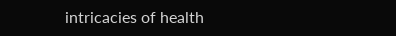intricacies of health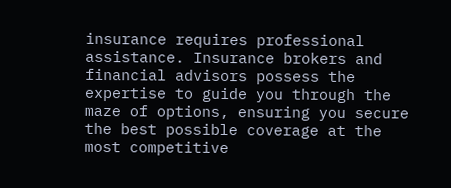insurance requires professional assistance. Insurance brokers and financial advisors possess the expertise to guide you through the maze of options, ensuring you secure the best possible coverage at the most competitive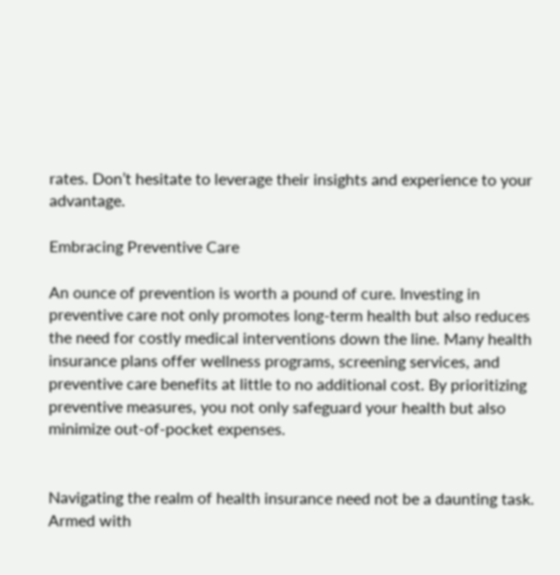rates. Don’t hesitate to leverage their insights and experience to your advantage.

Embracing Preventive Care

An ounce of prevention is worth a pound of cure. Investing in preventive care not only promotes long-term health but also reduces the need for costly medical interventions down the line. Many health insurance plans offer wellness programs, screening services, and preventive care benefits at little to no additional cost. By prioritizing preventive measures, you not only safeguard your health but also minimize out-of-pocket expenses.


Navigating the realm of health insurance need not be a daunting task. Armed with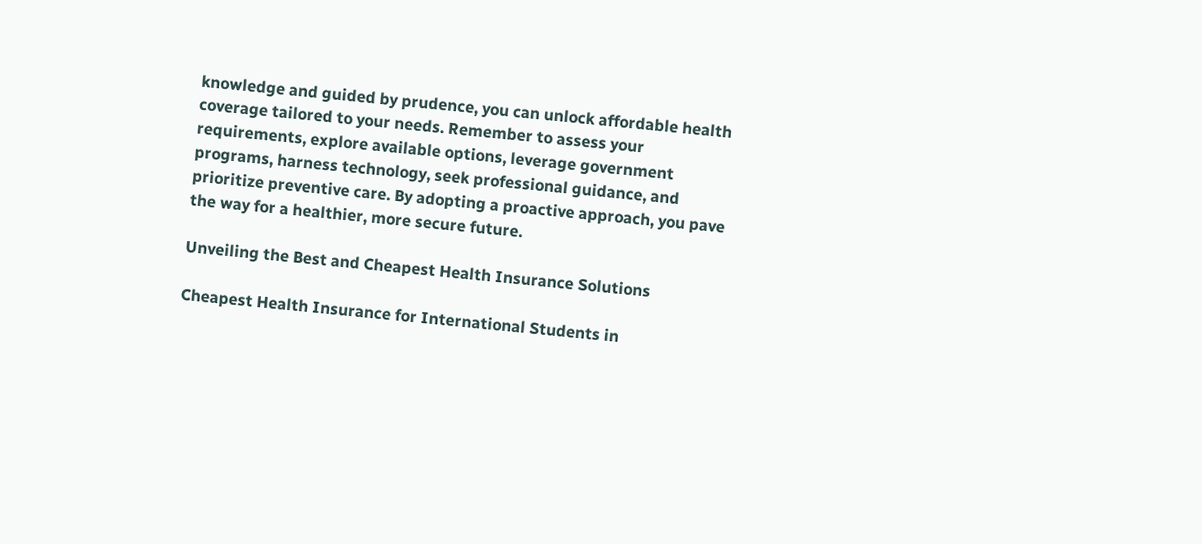knowledge and guided by prudence, you can unlock affordable health coverage tailored to your needs. Remember to assess your requirements, explore available options, leverage government programs, harness technology, seek professional guidance, and prioritize preventive care. By adopting a proactive approach, you pave the way for a healthier, more secure future.

Unveiling the Best and Cheapest Health Insurance Solutions

Cheapest Health Insurance for International Students in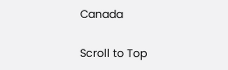Canada

Scroll to Top